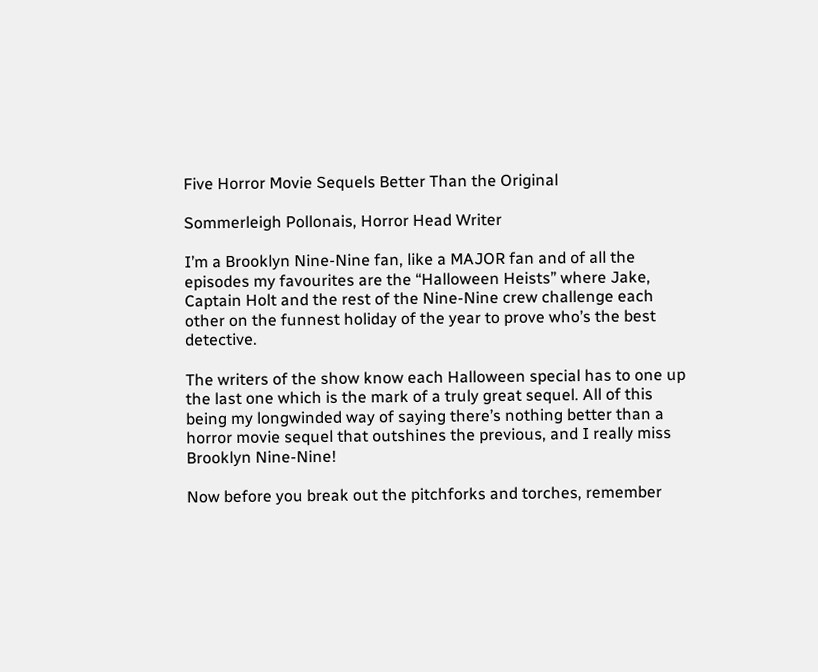Five Horror Movie Sequels Better Than the Original

Sommerleigh Pollonais, Horror Head Writer

I’m a Brooklyn Nine-Nine fan, like a MAJOR fan and of all the episodes my favourites are the “Halloween Heists” where Jake, Captain Holt and the rest of the Nine-Nine crew challenge each other on the funnest holiday of the year to prove who’s the best detective.

The writers of the show know each Halloween special has to one up the last one which is the mark of a truly great sequel. All of this being my longwinded way of saying there’s nothing better than a horror movie sequel that outshines the previous, and I really miss Brooklyn Nine-Nine!

Now before you break out the pitchforks and torches, remember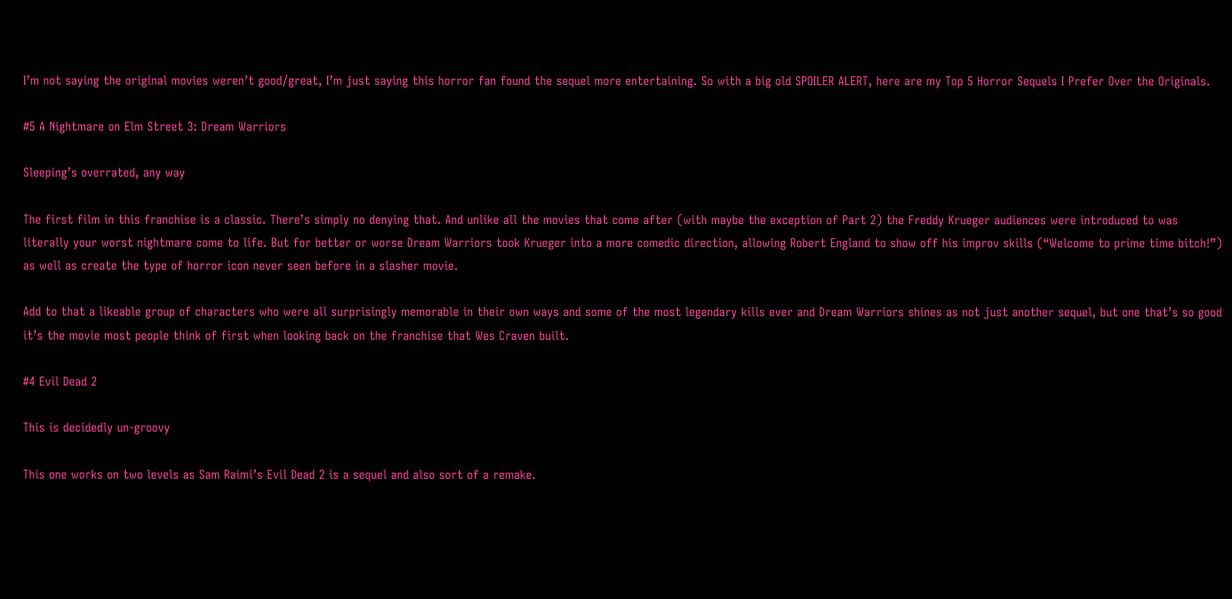I’m not saying the original movies weren’t good/great, I’m just saying this horror fan found the sequel more entertaining. So with a big old SPOILER ALERT, here are my Top 5 Horror Sequels I Prefer Over the Originals.

#5 A Nightmare on Elm Street 3: Dream Warriors

Sleeping’s overrated, any way

The first film in this franchise is a classic. There’s simply no denying that. And unlike all the movies that come after (with maybe the exception of Part 2) the Freddy Krueger audiences were introduced to was literally your worst nightmare come to life. But for better or worse Dream Warriors took Krueger into a more comedic direction, allowing Robert England to show off his improv skills (“Welcome to prime time bitch!”) as well as create the type of horror icon never seen before in a slasher movie.

Add to that a likeable group of characters who were all surprisingly memorable in their own ways and some of the most legendary kills ever and Dream Warriors shines as not just another sequel, but one that’s so good it’s the movie most people think of first when looking back on the franchise that Wes Craven built.

#4 Evil Dead 2

This is decidedly un-groovy

This one works on two levels as Sam Raimi’s Evil Dead 2 is a sequel and also sort of a remake.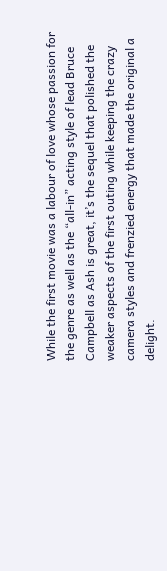While the first movie was a labour of love whose passion for the genre as well as the “all-in” acting style of lead Bruce Campbell as Ash is great, it’s the sequel that polished the weaker aspects of the first outing while keeping the crazy camera styles and frenzied energy that made the original a delight.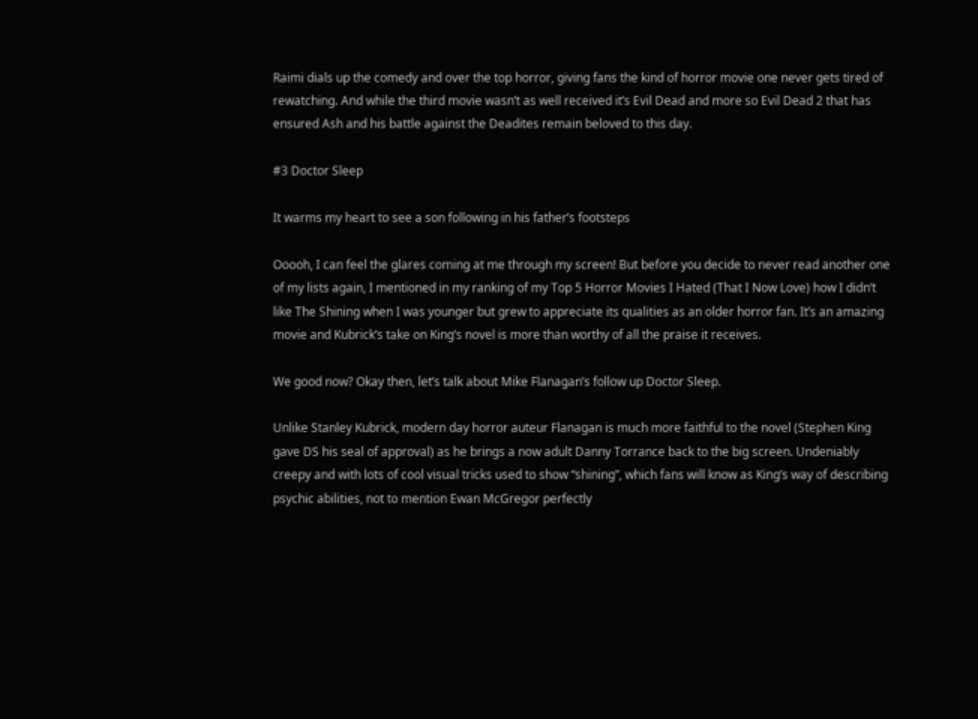Raimi dials up the comedy and over the top horror, giving fans the kind of horror movie one never gets tired of rewatching. And while the third movie wasn’t as well received it’s Evil Dead and more so Evil Dead 2 that has ensured Ash and his battle against the Deadites remain beloved to this day.

#3 Doctor Sleep

It warms my heart to see a son following in his father’s footsteps

Ooooh, I can feel the glares coming at me through my screen! But before you decide to never read another one of my lists again, I mentioned in my ranking of my Top 5 Horror Movies I Hated (That I Now Love) how I didn’t like The Shining when I was younger but grew to appreciate its qualities as an older horror fan. It’s an amazing movie and Kubrick’s take on King’s novel is more than worthy of all the praise it receives.

We good now? Okay then, let’s talk about Mike Flanagan’s follow up Doctor Sleep.

Unlike Stanley Kubrick, modern day horror auteur Flanagan is much more faithful to the novel (Stephen King gave DS his seal of approval) as he brings a now adult Danny Torrance back to the big screen. Undeniably creepy and with lots of cool visual tricks used to show “shining”, which fans will know as King’s way of describing psychic abilities, not to mention Ewan McGregor perfectly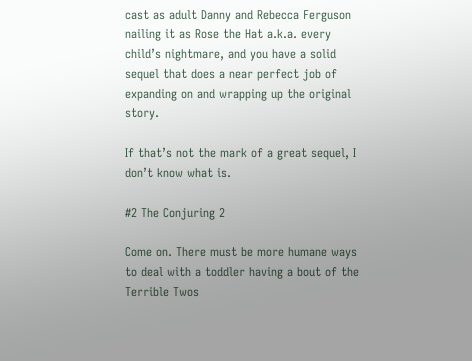cast as adult Danny and Rebecca Ferguson nailing it as Rose the Hat a.k.a. every child’s nightmare, and you have a solid sequel that does a near perfect job of expanding on and wrapping up the original story.

If that’s not the mark of a great sequel, I don’t know what is.

#2 The Conjuring 2

Come on. There must be more humane ways to deal with a toddler having a bout of the Terrible Twos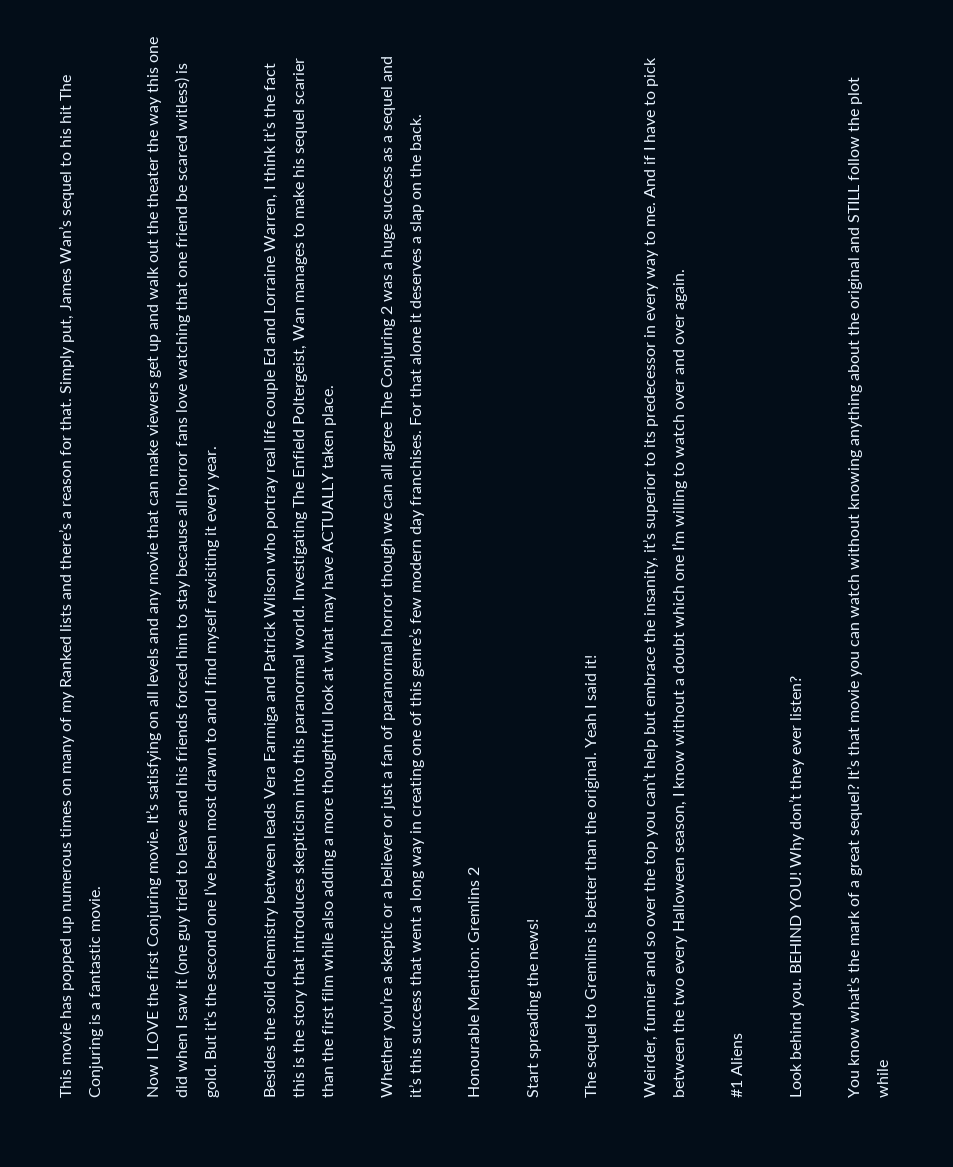This movie has popped up numerous times on many of my Ranked lists and there’s a reason for that. Simply put, James Wan’s sequel to his hit The Conjuring is a fantastic movie.

Now I LOVE the first Conjuring movie. It’s satisfying on all levels and any movie that can make viewers get up and walk out the theater the way this one did when I saw it (one guy tried to leave and his friends forced him to stay because all horror fans love watching that one friend be scared witless) is gold. But it’s the second one I’ve been most drawn to and I find myself revisiting it every year.

Besides the solid chemistry between leads Vera Farmiga and Patrick Wilson who portray real life couple Ed and Lorraine Warren, I think it’s the fact this is the story that introduces skepticism into this paranormal world. Investigating The Enfield Poltergeist, Wan manages to make his sequel scarier than the first film while also adding a more thoughtful look at what may have ACTUALLY taken place.

Whether you’re a skeptic or a believer or just a fan of paranormal horror though we can all agree The Conjuring 2 was a huge success as a sequel and it’s this success that went a long way in creating one of this genre’s few modern day franchises. For that alone it deserves a slap on the back.

Honourable Mention: Gremlins 2

Start spreading the news!

The sequel to Gremlins is better than the original. Yeah I said it!

Weirder, funnier and so over the top you can’t help but embrace the insanity, it’s superior to its predecessor in every way to me. And if I have to pick between the two every Halloween season, I know without a doubt which one I’m willing to watch over and over again.

#1 Aliens

Look behind you. BEHIND YOU! Why don’t they ever listen?

You know what’s the mark of a great sequel? It’s that movie you can watch without knowing anything about the original and STILL follow the plot while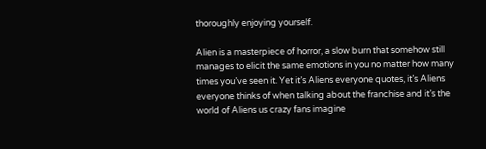thoroughly enjoying yourself.

Alien is a masterpiece of horror, a slow burn that somehow still manages to elicit the same emotions in you no matter how many times you’ve seen it. Yet it’s Aliens everyone quotes, it’s Aliens everyone thinks of when talking about the franchise and it’s the world of Aliens us crazy fans imagine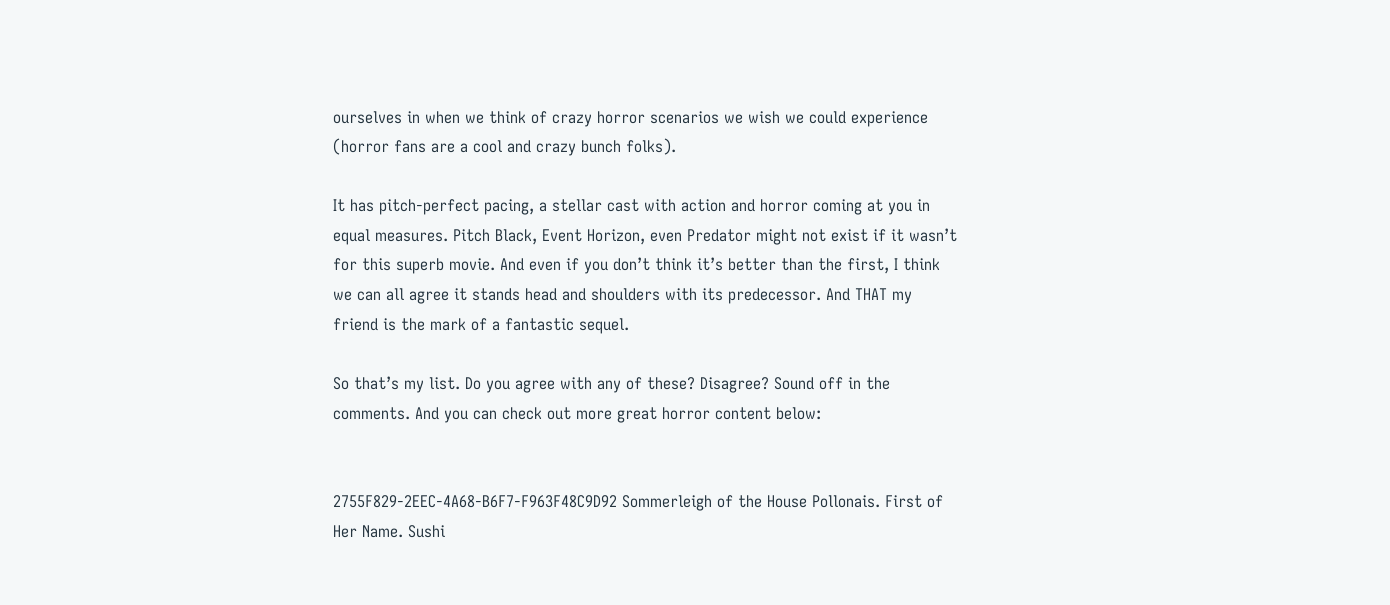ourselves in when we think of crazy horror scenarios we wish we could experience (horror fans are a cool and crazy bunch folks).

It has pitch-perfect pacing, a stellar cast with action and horror coming at you in equal measures. Pitch Black, Event Horizon, even Predator might not exist if it wasn’t for this superb movie. And even if you don’t think it’s better than the first, I think we can all agree it stands head and shoulders with its predecessor. And THAT my friend is the mark of a fantastic sequel.

So that’s my list. Do you agree with any of these? Disagree? Sound off in the comments. And you can check out more great horror content below:


2755F829-2EEC-4A68-B6F7-F963F48C9D92 Sommerleigh of the House Pollonais. First of Her Name. Sushi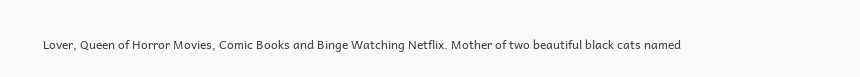Lover, Queen of Horror Movies, Comic Books and Binge Watching Netflix. Mother of two beautiful black cats named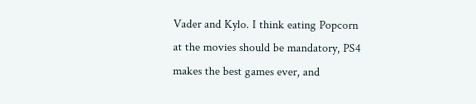Vader and Kylo. I think eating Popcorn at the movies should be mandatory, PS4 makes the best games ever, and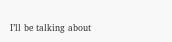I’ll be talking about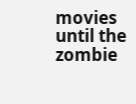movies until the zombie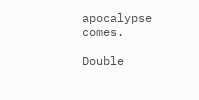apocalypse comes.

Double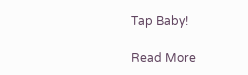Tap Baby!

Read More